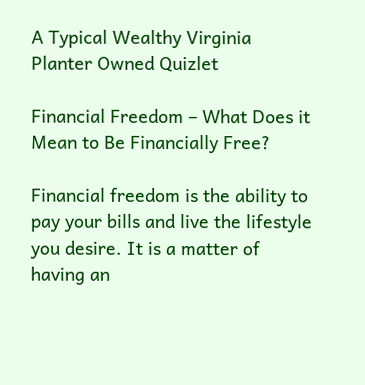A Typical Wealthy Virginia Planter Owned Quizlet

Financial Freedom – What Does it Mean to Be Financially Free?

Financial freedom is the ability to pay your bills and live the lifestyle you desire. It is a matter of having an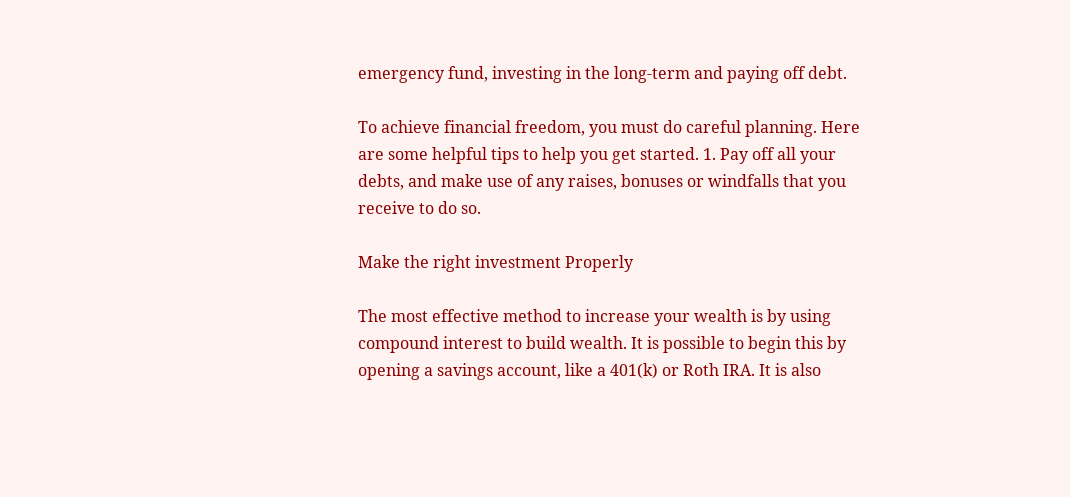emergency fund, investing in the long-term and paying off debt.

To achieve financial freedom, you must do careful planning. Here are some helpful tips to help you get started. 1. Pay off all your debts, and make use of any raises, bonuses or windfalls that you receive to do so.

Make the right investment Properly

The most effective method to increase your wealth is by using compound interest to build wealth. It is possible to begin this by opening a savings account, like a 401(k) or Roth IRA. It is also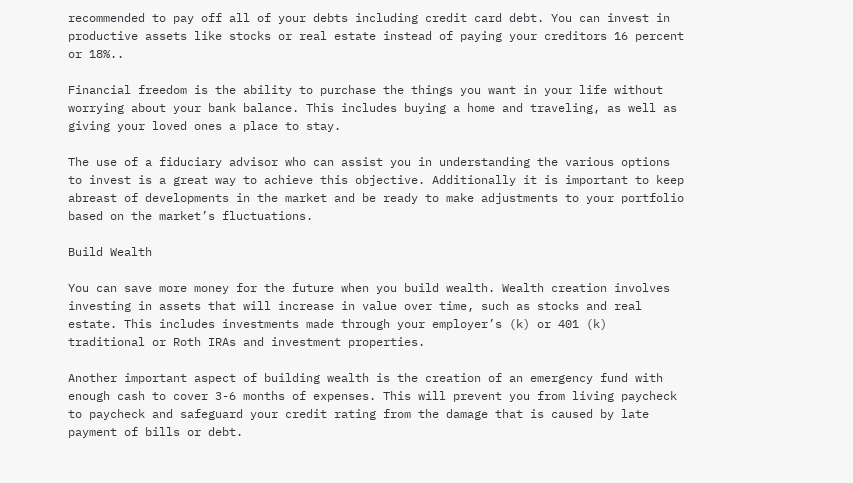recommended to pay off all of your debts including credit card debt. You can invest in productive assets like stocks or real estate instead of paying your creditors 16 percent or 18%..

Financial freedom is the ability to purchase the things you want in your life without worrying about your bank balance. This includes buying a home and traveling, as well as giving your loved ones a place to stay.

The use of a fiduciary advisor who can assist you in understanding the various options to invest is a great way to achieve this objective. Additionally it is important to keep abreast of developments in the market and be ready to make adjustments to your portfolio based on the market’s fluctuations.

Build Wealth

You can save more money for the future when you build wealth. Wealth creation involves investing in assets that will increase in value over time, such as stocks and real estate. This includes investments made through your employer’s (k) or 401 (k) traditional or Roth IRAs and investment properties.

Another important aspect of building wealth is the creation of an emergency fund with enough cash to cover 3-6 months of expenses. This will prevent you from living paycheck to paycheck and safeguard your credit rating from the damage that is caused by late payment of bills or debt.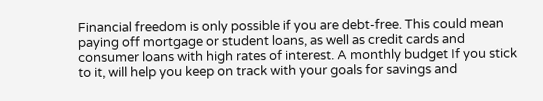Financial freedom is only possible if you are debt-free. This could mean paying off mortgage or student loans, as well as credit cards and consumer loans with high rates of interest. A monthly budget If you stick to it, will help you keep on track with your goals for savings and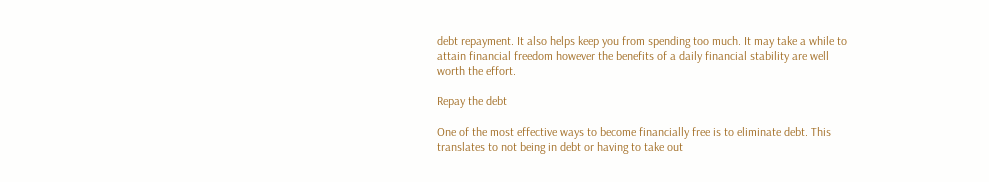debt repayment. It also helps keep you from spending too much. It may take a while to attain financial freedom however the benefits of a daily financial stability are well worth the effort.

Repay the debt

One of the most effective ways to become financially free is to eliminate debt. This translates to not being in debt or having to take out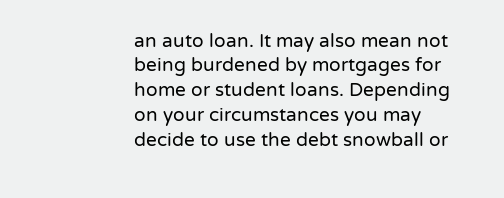an auto loan. It may also mean not being burdened by mortgages for home or student loans. Depending on your circumstances you may decide to use the debt snowball or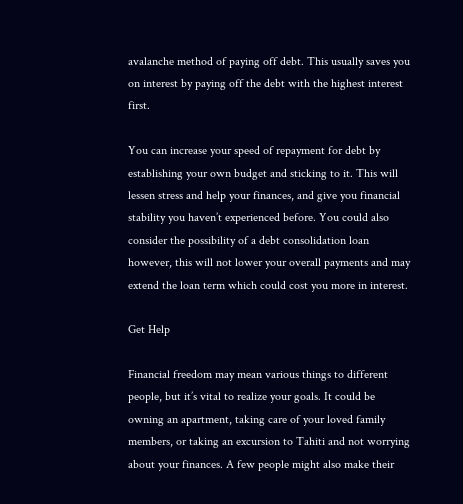avalanche method of paying off debt. This usually saves you on interest by paying off the debt with the highest interest first.

You can increase your speed of repayment for debt by establishing your own budget and sticking to it. This will lessen stress and help your finances, and give you financial stability you haven’t experienced before. You could also consider the possibility of a debt consolidation loan however, this will not lower your overall payments and may extend the loan term which could cost you more in interest.

Get Help

Financial freedom may mean various things to different people, but it’s vital to realize your goals. It could be owning an apartment, taking care of your loved family members, or taking an excursion to Tahiti and not worrying about your finances. A few people might also make their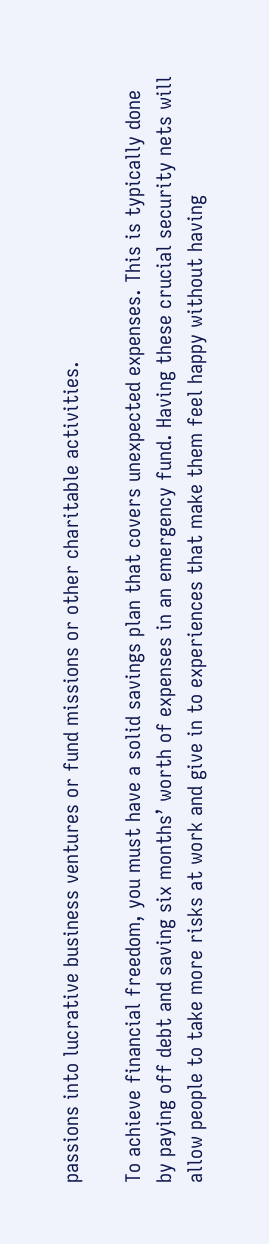passions into lucrative business ventures or fund missions or other charitable activities.

To achieve financial freedom, you must have a solid savings plan that covers unexpected expenses. This is typically done by paying off debt and saving six months’ worth of expenses in an emergency fund. Having these crucial security nets will allow people to take more risks at work and give in to experiences that make them feel happy without having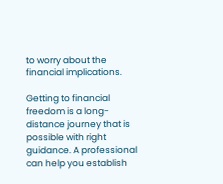to worry about the financial implications.

Getting to financial freedom is a long-distance journey that is possible with right guidance. A professional can help you establish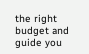the right budget and guide you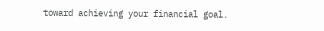toward achieving your financial goal.